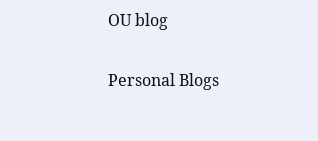OU blog

Personal Blogs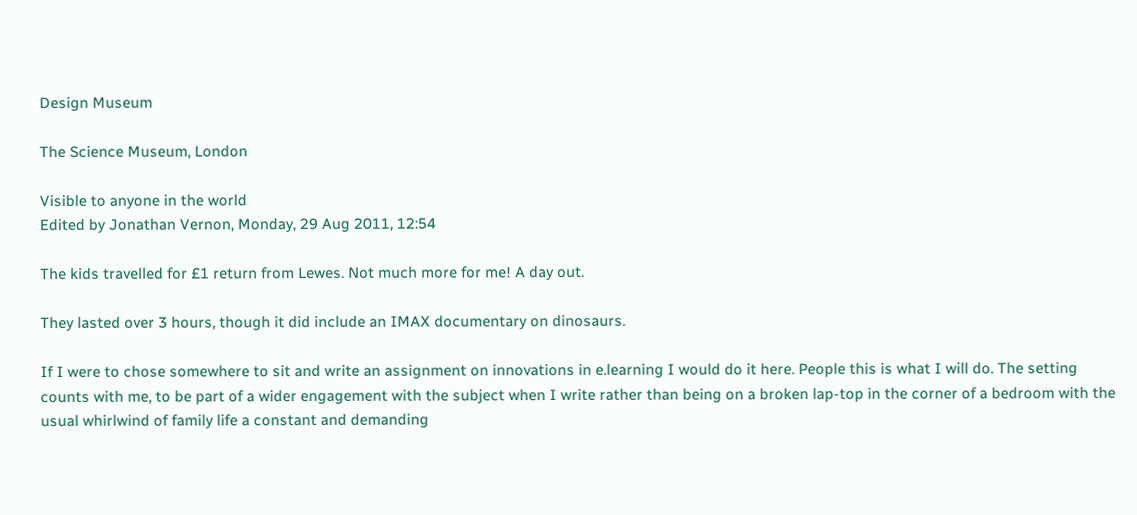Design Museum

The Science Museum, London

Visible to anyone in the world
Edited by Jonathan Vernon, Monday, 29 Aug 2011, 12:54

The kids travelled for £1 return from Lewes. Not much more for me! A day out.

They lasted over 3 hours, though it did include an IMAX documentary on dinosaurs.

If I were to chose somewhere to sit and write an assignment on innovations in e.learning I would do it here. People this is what I will do. The setting counts with me, to be part of a wider engagement with the subject when I write rather than being on a broken lap-top in the corner of a bedroom with the usual whirlwind of family life a constant and demanding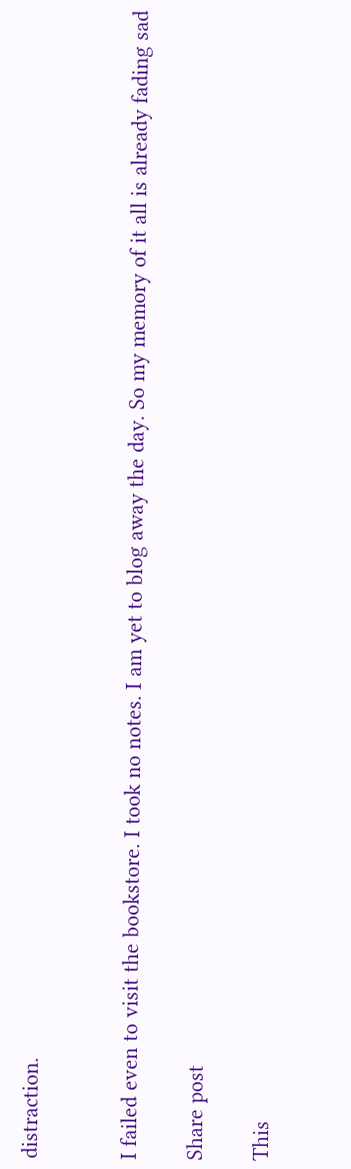distraction.


I failed even to visit the bookstore. I took no notes. I am yet to blog away the day. So my memory of it all is already fading sad

Share post

This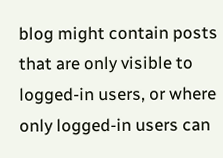blog might contain posts that are only visible to logged-in users, or where only logged-in users can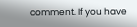comment. If you have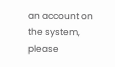an account on the system, please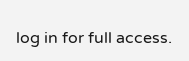log in for full access.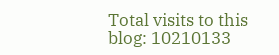Total visits to this blog: 10210133